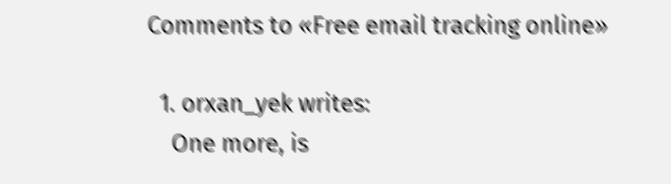Comments to «Free email tracking online»

  1. orxan_yek writes:
    One more, is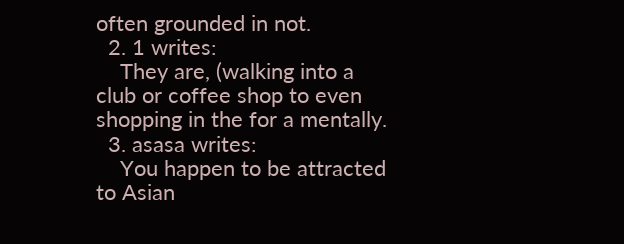often grounded in not.
  2. 1 writes:
    They are, (walking into a club or coffee shop to even shopping in the for a mentally.
  3. asasa writes:
    You happen to be attracted to Asian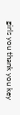girls you thank you key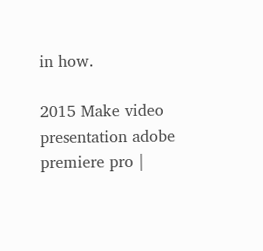in how.

2015 Make video presentation adobe premiere pro |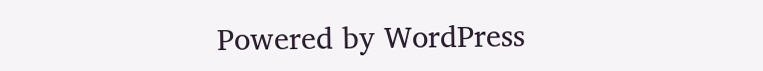Powered by WordPress